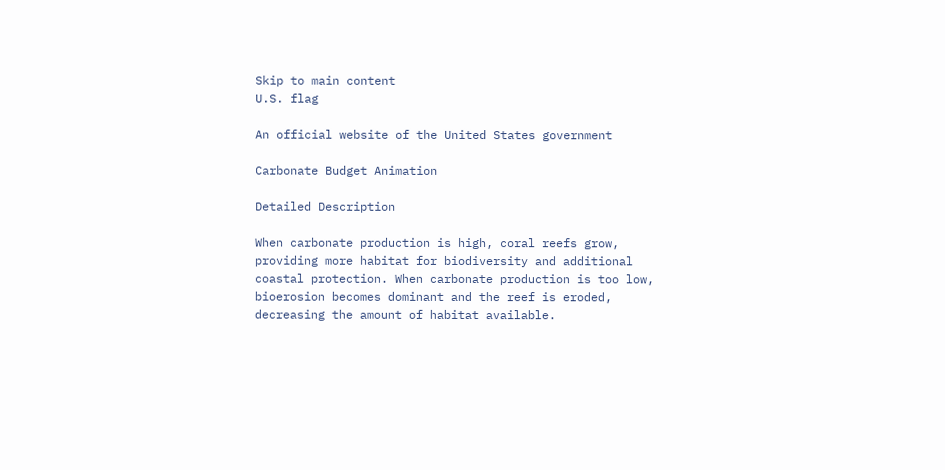Skip to main content
U.S. flag

An official website of the United States government

Carbonate Budget Animation

Detailed Description

When carbonate production is high, coral reefs grow, providing more habitat for biodiversity and additional coastal protection. When carbonate production is too low, bioerosion becomes dominant and the reef is eroded, decreasing the amount of habitat available.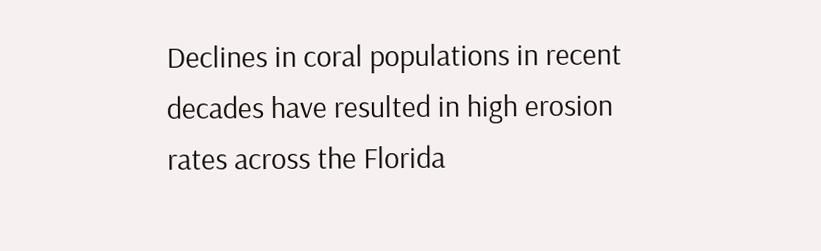Declines in coral populations in recent decades have resulted in high erosion rates across the Florida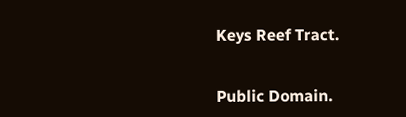Keys Reef Tract.


Public Domain.